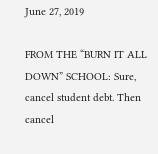June 27, 2019

FROM THE “BURN IT ALL DOWN” SCHOOL: Sure, cancel student debt. Then cancel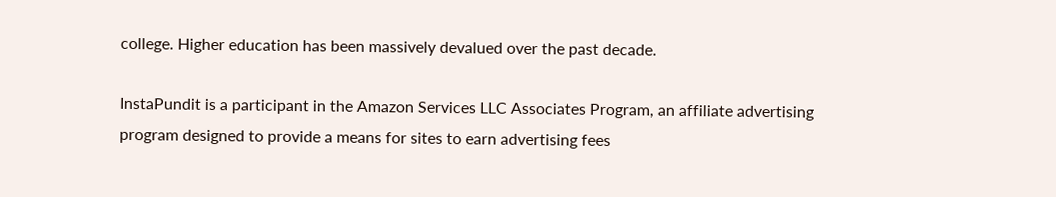college. Higher education has been massively devalued over the past decade.

InstaPundit is a participant in the Amazon Services LLC Associates Program, an affiliate advertising program designed to provide a means for sites to earn advertising fees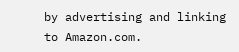by advertising and linking to Amazon.com.